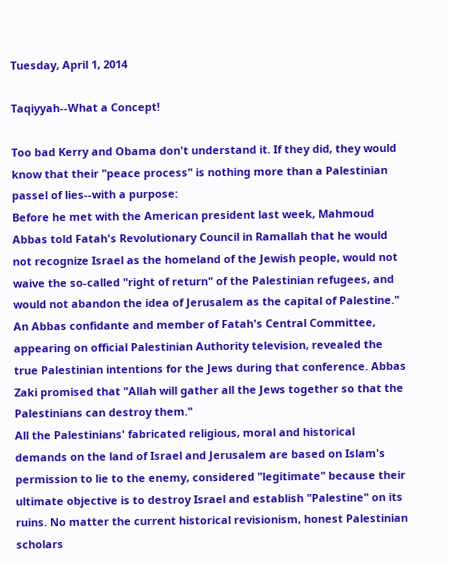Tuesday, April 1, 2014

Taqiyyah--What a Concept!

Too bad Kerry and Obama don't understand it. If they did, they would know that their "peace process" is nothing more than a Palestinian passel of lies--with a purpose:
Before he met with the American president last week, Mahmoud Abbas told Fatah's Revolutionary Council in Ramallah that he would not recognize Israel as the homeland of the Jewish people, would not waive the so-called "right of return" of the Palestinian refugees, and would not abandon the idea of Jerusalem as the capital of Palestine." An Abbas confidante and member of Fatah's Central Committee, appearing on official Palestinian Authority television, revealed the true Palestinian intentions for the Jews during that conference. Abbas Zaki promised that "Allah will gather all the Jews together so that the Palestinians can destroy them."
All the Palestinians' fabricated religious, moral and historical demands on the land of Israel and Jerusalem are based on Islam's permission to lie to the enemy, considered "legitimate" because their ultimate objective is to destroy Israel and establish "Palestine" on its ruins. No matter the current historical revisionism, honest Palestinian scholars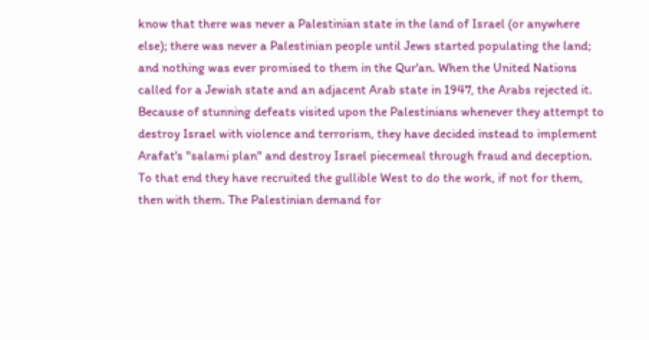know that there was never a Palestinian state in the land of Israel (or anywhere else); there was never a Palestinian people until Jews started populating the land; and nothing was ever promised to them in the Qur'an. When the United Nations called for a Jewish state and an adjacent Arab state in 1947, the Arabs rejected it.
Because of stunning defeats visited upon the Palestinians whenever they attempt to destroy Israel with violence and terrorism, they have decided instead to implement Arafat's "salami plan" and destroy Israel piecemeal through fraud and deception. To that end they have recruited the gullible West to do the work, if not for them, then with them. The Palestinian demand for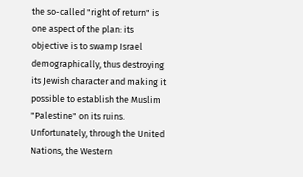the so-called "right of return" is one aspect of the plan: its objective is to swamp Israel demographically, thus destroying its Jewish character and making it possible to establish the Muslim "Palestine" on its ruins.
Unfortunately, through the United Nations, the Western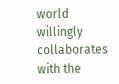world willingly collaborates with the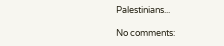Palestinians...

No comments: